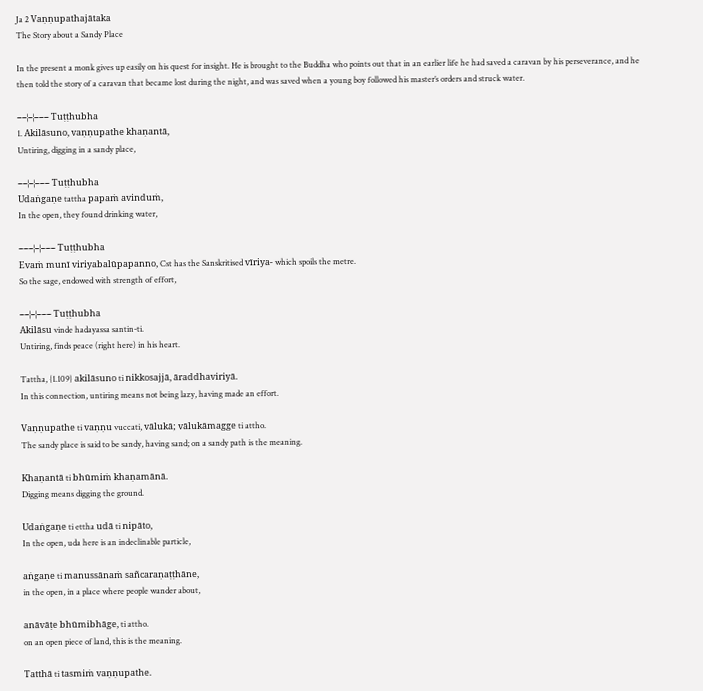Ja 2 Vaṇṇupathajātaka
The Story about a Sandy Place

In the present a monk gives up easily on his quest for insight. He is brought to the Buddha who points out that in an earlier life he had saved a caravan by his perseverance, and he then told the story of a caravan that became lost during the night, and was saved when a young boy followed his master’s orders and struck water.

−−¦−¦−−− Tuṭṭhubha
1. Akilāsuno, vaṇṇupathe khaṇantā,
Untiring, digging in a sandy place,

−−¦−¦−−− Tuṭṭhubha
Udaṅgaṇe tattha papaṁ avinduṁ,
In the open, they found drinking water,

−−−¦−¦−−− Tuṭṭhubha
Evaṁ munī viriyabalūpapanno, Cst has the Sanskritised vīriya- which spoils the metre.
So the sage, endowed with strength of effort,

−−¦−¦−−− Tuṭṭhubha
Akilāsu vinde hadayassa santin-ti.
Untiring, finds peace (right here) in his heart.

Tattha, {1.109} akilāsuno ti nikkosajjā, āraddhaviriyā.
In this connection, untiring means not being lazy, having made an effort.

Vaṇṇupathe ti vaṇṇu vuccati, vālukā; vālukāmagge ti attho.
The sandy place is said to be sandy, having sand; on a sandy path is the meaning.

Khaṇantā ti bhūmiṁ khaṇamānā.
Digging means digging the ground.

Udaṅgaṇe ti ettha udā ti nipāto,
In the open, uda here is an indeclinable particle,

aṅgaṇe ti manussānaṁ sañcaraṇaṭṭhāne,
in the open, in a place where people wander about,

anāvāṭe bhūmibhāge, ti attho.
on an open piece of land, this is the meaning.

Tatthā ti tasmiṁ vaṇṇupathe.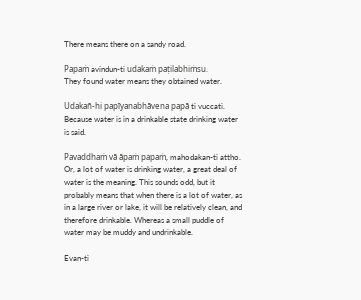There means there on a sandy road.

Papaṁ avindun-ti udakaṁ paṭilabhiṁsu.
They found water means they obtained water.

Udakañ-hi papīyanabhāvena papā ti vuccati.
Because water is in a drinkable state drinking water is said.

Pavaddhaṁ vā āpaṁ papaṁ, mahodakan-ti attho.
Or, a lot of water is drinking water, a great deal of water is the meaning. This sounds odd, but it probably means that when there is a lot of water, as in a large river or lake, it will be relatively clean, and therefore drinkable. Whereas a small puddle of water may be muddy and undrinkable.

Evan-ti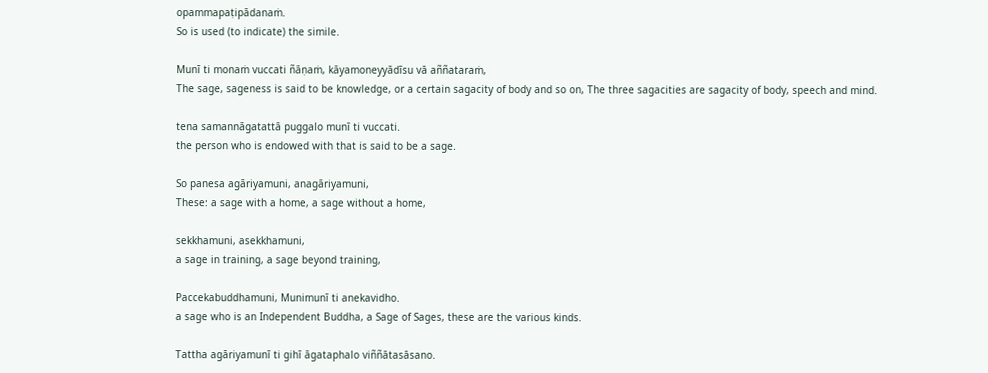opammapaṭipādanaṁ.
So is used (to indicate) the simile.

Munī ti monaṁ vuccati ñāṇaṁ, kāyamoneyyādīsu vā aññataraṁ,
The sage, sageness is said to be knowledge, or a certain sagacity of body and so on, The three sagacities are sagacity of body, speech and mind.

tena samannāgatattā puggalo munī ti vuccati.
the person who is endowed with that is said to be a sage.

So panesa agāriyamuni, anagāriyamuni,
These: a sage with a home, a sage without a home,

sekkhamuni, asekkhamuni,
a sage in training, a sage beyond training,

Paccekabuddhamuni, Munimunī ti anekavidho.
a sage who is an Independent Buddha, a Sage of Sages, these are the various kinds.

Tattha agāriyamunī ti gihī āgataphalo viññātasāsano.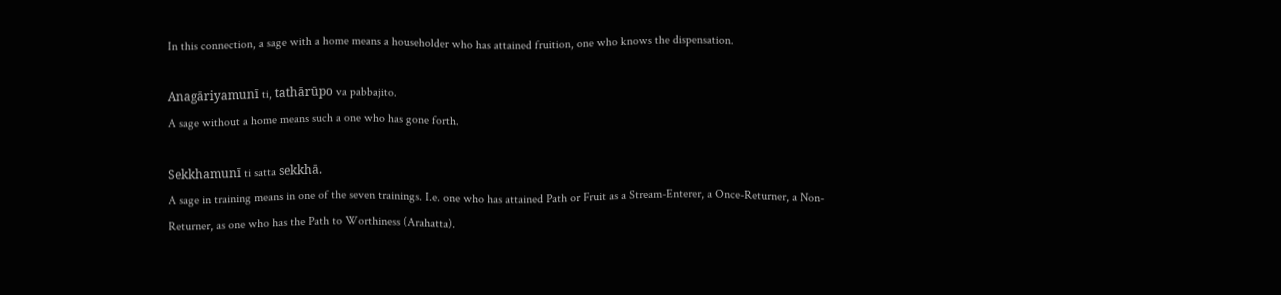In this connection, a sage with a home means a householder who has attained fruition, one who knows the dispensation.

Anagāriyamunī ti, tathārūpo va pabbajito.
A sage without a home means such a one who has gone forth.

Sekkhamunī ti satta sekkhā.
A sage in training means in one of the seven trainings. I.e. one who has attained Path or Fruit as a Stream-Enterer, a Once-Returner, a Non-Returner, as one who has the Path to Worthiness (Arahatta).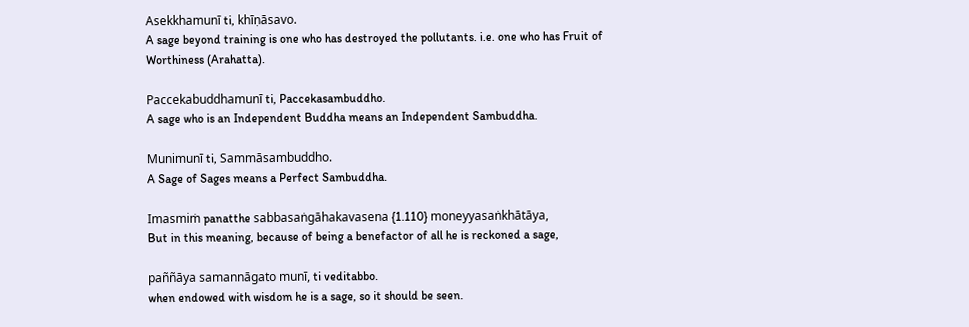Asekkhamunī ti, khīṇāsavo.
A sage beyond training is one who has destroyed the pollutants. i.e. one who has Fruit of Worthiness (Arahatta).

Paccekabuddhamunī ti, Paccekasambuddho.
A sage who is an Independent Buddha means an Independent Sambuddha.

Munimunī ti, Sammāsambuddho.
A Sage of Sages means a Perfect Sambuddha.

Imasmiṁ panatthe sabbasaṅgāhakavasena {1.110} moneyyasaṅkhātāya,
But in this meaning, because of being a benefactor of all he is reckoned a sage,

paññāya samannāgato munī, ti veditabbo.
when endowed with wisdom he is a sage, so it should be seen.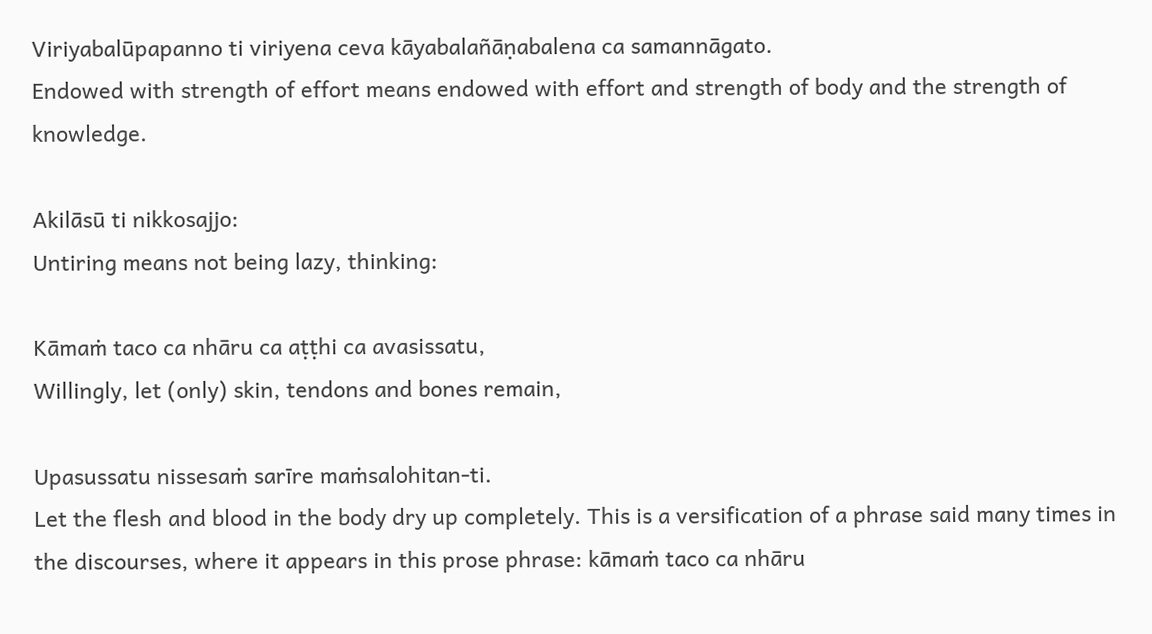Viriyabalūpapanno ti viriyena ceva kāyabalañāṇabalena ca samannāgato.
Endowed with strength of effort means endowed with effort and strength of body and the strength of knowledge.

Akilāsū ti nikkosajjo:
Untiring means not being lazy, thinking:

Kāmaṁ taco ca nhāru ca aṭṭhi ca avasissatu,
Willingly, let (only) skin, tendons and bones remain,

Upasussatu nissesaṁ sarīre maṁsalohitan-ti.
Let the flesh and blood in the body dry up completely. This is a versification of a phrase said many times in the discourses, where it appears in this prose phrase: kāmaṁ taco ca nhāru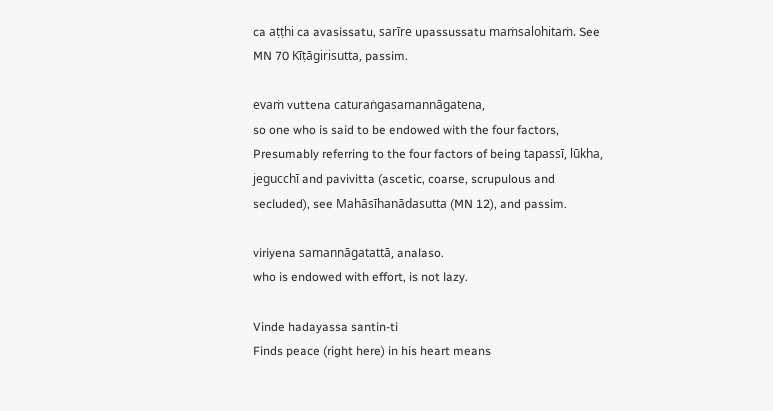ca aṭṭhi ca avasissatu, sarīre upassussatu maṁsalohitaṁ. See MN 70 Kīṭāgirisutta, passim.

evaṁ vuttena caturaṅgasamannāgatena,
so one who is said to be endowed with the four factors, Presumably referring to the four factors of being tapassī, lūkha, jegucchī and pavivitta (ascetic, coarse, scrupulous and secluded), see Mahāsīhanādasutta (MN 12), and passim.

viriyena samannāgatattā, analaso.
who is endowed with effort, is not lazy.

Vinde hadayassa santin-ti
Finds peace (right here) in his heart means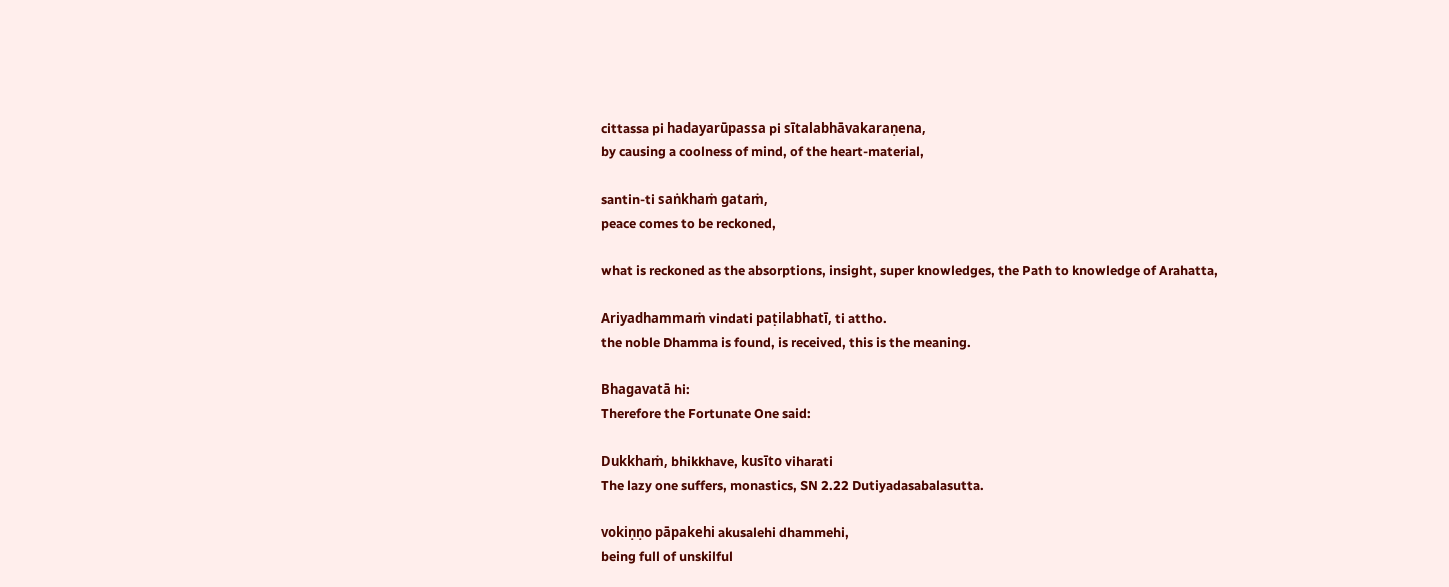cittassa pi hadayarūpassa pi sītalabhāvakaraṇena,
by causing a coolness of mind, of the heart-material,

santin-ti saṅkhaṁ gataṁ,
peace comes to be reckoned,

what is reckoned as the absorptions, insight, super knowledges, the Path to knowledge of Arahatta,

Ariyadhammaṁ vindati paṭilabhatī, ti attho.
the noble Dhamma is found, is received, this is the meaning.

Bhagavatā hi:
Therefore the Fortunate One said:

Dukkhaṁ, bhikkhave, kusīto viharati
The lazy one suffers, monastics, SN 2.22 Dutiyadasabalasutta.

vokiṇṇo pāpakehi akusalehi dhammehi,
being full of unskilful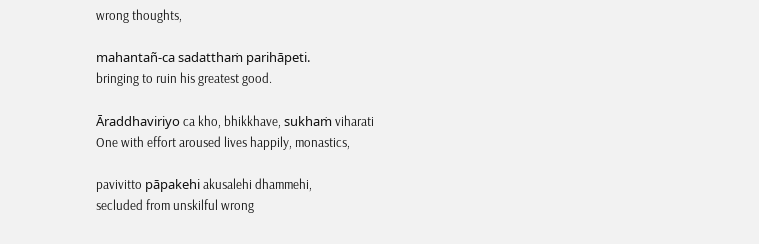wrong thoughts,

mahantañ-ca sadatthaṁ parihāpeti.
bringing to ruin his greatest good.

Āraddhaviriyo ca kho, bhikkhave, sukhaṁ viharati
One with effort aroused lives happily, monastics,

pavivitto pāpakehi akusalehi dhammehi,
secluded from unskilful wrong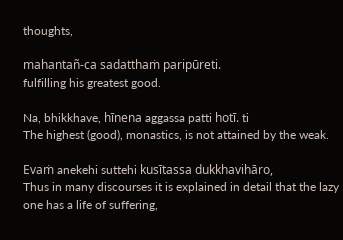thoughts,

mahantañ-ca sadatthaṁ paripūreti.
fulfilling his greatest good.

Na, bhikkhave, hīnena aggassa patti hotī. ti
The highest (good), monastics, is not attained by the weak.

Evaṁ anekehi suttehi kusītassa dukkhavihāro,
Thus in many discourses it is explained in detail that the lazy one has a life of suffering,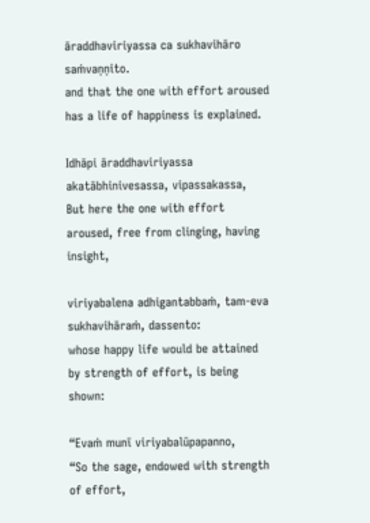āraddhaviriyassa ca sukhavihāro saṁvaṇṇito.
and that the one with effort aroused has a life of happiness is explained.

Idhāpi āraddhaviriyassa akatābhinivesassa, vipassakassa,
But here the one with effort aroused, free from clinging, having insight,

viriyabalena adhigantabbaṁ, tam-eva sukhavihāraṁ, dassento:
whose happy life would be attained by strength of effort, is being shown:

“Evaṁ munī viriyabalūpapanno,
“So the sage, endowed with strength of effort,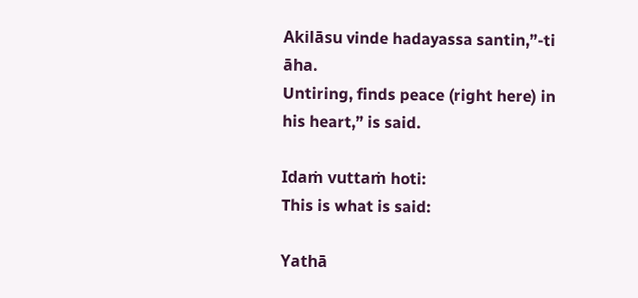Akilāsu vinde hadayassa santin,”-ti āha.
Untiring, finds peace (right here) in his heart,” is said.

Idaṁ vuttaṁ hoti:
This is what is said:

Yathā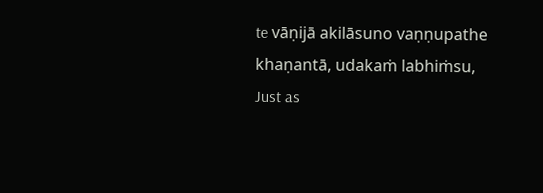te vāṇijā akilāsuno vaṇṇupathe khaṇantā, udakaṁ labhiṁsu,
Just as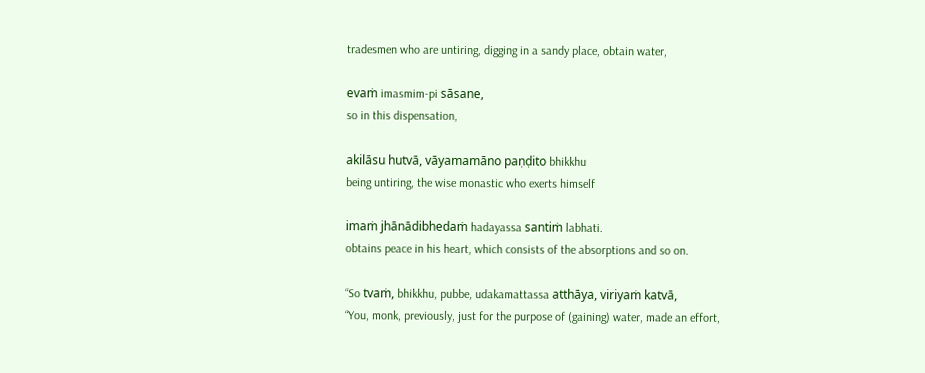tradesmen who are untiring, digging in a sandy place, obtain water,

evaṁ imasmim-pi sāsane,
so in this dispensation,

akilāsu hutvā, vāyamamāno paṇḍito bhikkhu
being untiring, the wise monastic who exerts himself

imaṁ jhānādibhedaṁ hadayassa santiṁ labhati.
obtains peace in his heart, which consists of the absorptions and so on.

“So tvaṁ, bhikkhu, pubbe, udakamattassa atthāya, viriyaṁ katvā,
“You, monk, previously, just for the purpose of (gaining) water, made an effort,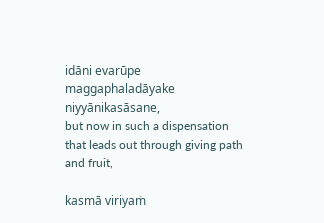idāni evarūpe maggaphaladāyake niyyānikasāsane,
but now in such a dispensation that leads out through giving path and fruit,

kasmā viriyaṁ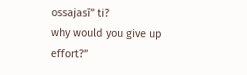ossajasī” ti?
why would you give up effort?”